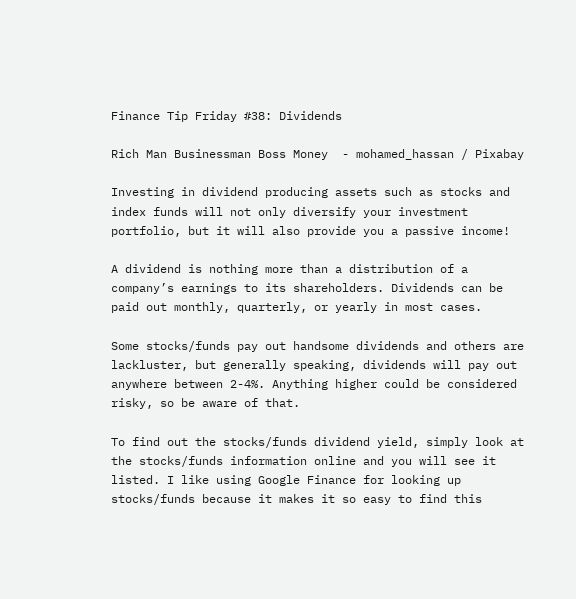Finance Tip Friday #38: Dividends

Rich Man Businessman Boss Money  - mohamed_hassan / Pixabay

Investing in dividend producing assets such as stocks and index funds will not only diversify your investment portfolio, but it will also provide you a passive income!

A dividend is nothing more than a distribution of a company’s earnings to its shareholders. Dividends can be paid out monthly, quarterly, or yearly in most cases.

Some stocks/funds pay out handsome dividends and others are lackluster, but generally speaking, dividends will pay out anywhere between 2-4%. Anything higher could be considered risky, so be aware of that.

To find out the stocks/funds dividend yield, simply look at the stocks/funds information online and you will see it listed. I like using Google Finance for looking up stocks/funds because it makes it so easy to find this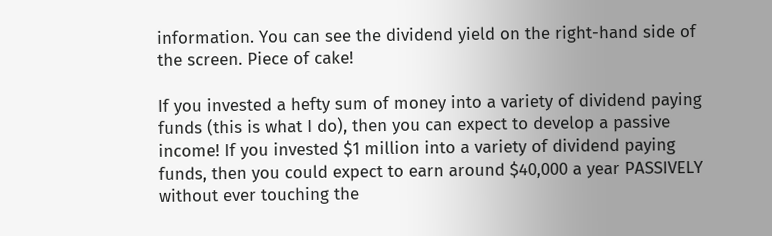information. You can see the dividend yield on the right-hand side of the screen. Piece of cake!

If you invested a hefty sum of money into a variety of dividend paying funds (this is what I do), then you can expect to develop a passive income! If you invested $1 million into a variety of dividend paying funds, then you could expect to earn around $40,000 a year PASSIVELY without ever touching the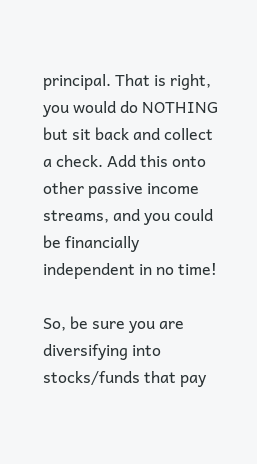principal. That is right, you would do NOTHING but sit back and collect a check. Add this onto other passive income streams, and you could be financially independent in no time!

So, be sure you are diversifying into stocks/funds that pay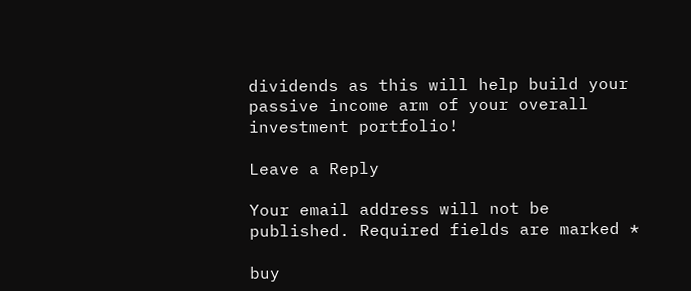dividends as this will help build your passive income arm of your overall investment portfolio!

Leave a Reply

Your email address will not be published. Required fields are marked *

buy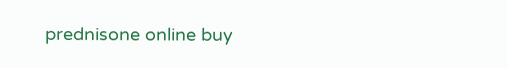prednisone online buy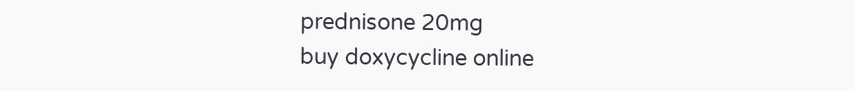prednisone 20mg
buy doxycycline online